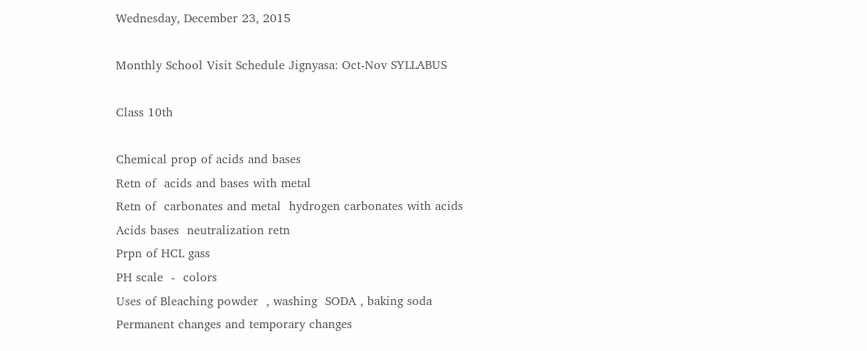Wednesday, December 23, 2015

Monthly School Visit Schedule Jignyasa: Oct-Nov SYLLABUS

Class 10th

Chemical prop of acids and bases
Retn of  acids and bases with metal
Retn of  carbonates and metal  hydrogen carbonates with acids
Acids bases  neutralization retn
Prpn of HCL gass
PH scale  -  colors
Uses of Bleaching powder  , washing  SODA , baking soda
Permanent changes and temporary changes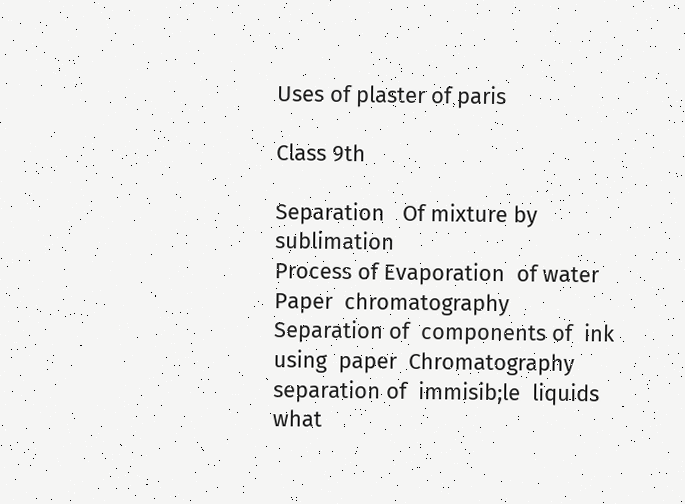Uses of plaster of paris

Class 9th

Separation   Of mixture by  sublimation
Process of Evaporation  of water
Paper  chromatography
Separation of  components of  ink  using  paper  Chromatography
separation of  immisib;le  liquids
what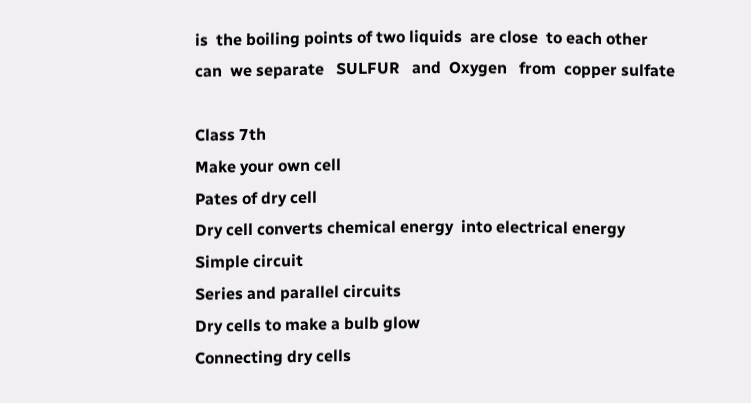is  the boiling points of two liquids  are close  to each other
can  we separate   SULFUR   and  Oxygen   from  copper sulfate

Class 7th
Make your own cell
Pates of dry cell
Dry cell converts chemical energy  into electrical energy
Simple circuit
Series and parallel circuits
Dry cells to make a bulb glow
Connecting dry cells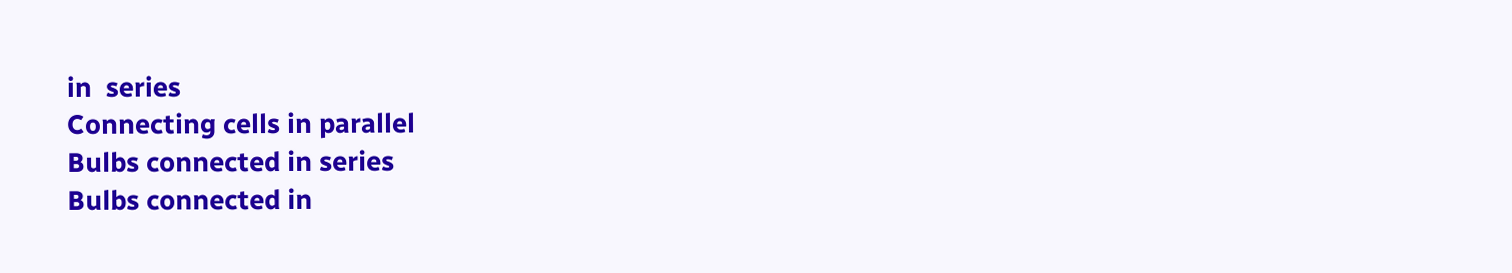in  series
Connecting cells in parallel
Bulbs connected in series
Bulbs connected in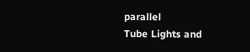parallel
Tube Lights and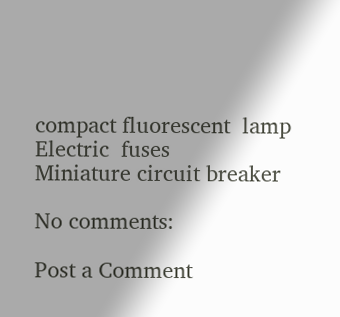compact fluorescent  lamp
Electric  fuses
Miniature circuit breaker

No comments:

Post a Comment